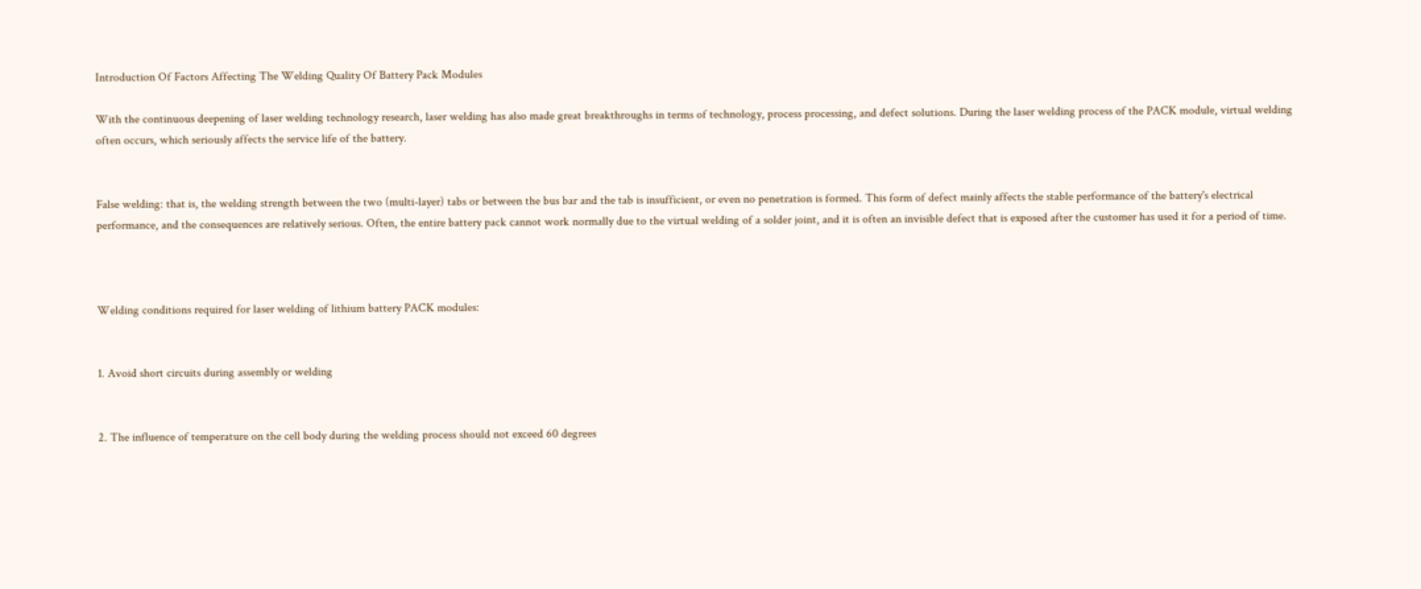Introduction Of Factors Affecting The Welding Quality Of Battery Pack Modules

With the continuous deepening of laser welding technology research, laser welding has also made great breakthroughs in terms of technology, process processing, and defect solutions. During the laser welding process of the PACK module, virtual welding often occurs, which seriously affects the service life of the battery.


False welding: that is, the welding strength between the two (multi-layer) tabs or between the bus bar and the tab is insufficient, or even no penetration is formed. This form of defect mainly affects the stable performance of the battery's electrical performance, and the consequences are relatively serious. Often, the entire battery pack cannot work normally due to the virtual welding of a solder joint, and it is often an invisible defect that is exposed after the customer has used it for a period of time.



Welding conditions required for laser welding of lithium battery PACK modules:


1. Avoid short circuits during assembly or welding


2. The influence of temperature on the cell body during the welding process should not exceed 60 degrees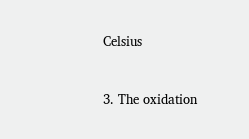Celsius


3. The oxidation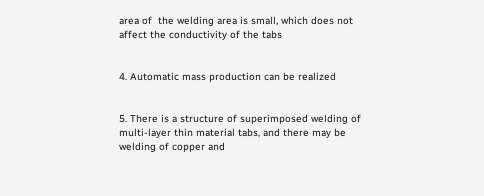area of  the welding area is small, which does not affect the conductivity of the tabs


4. Automatic mass production can be realized


5. There is a structure of superimposed welding of multi-layer thin material tabs, and there may be welding of copper and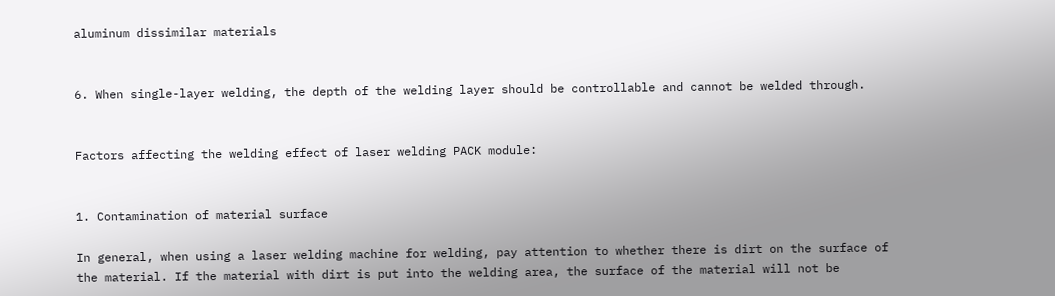aluminum dissimilar materials


6. When single-layer welding, the depth of the welding layer should be controllable and cannot be welded through.


Factors affecting the welding effect of laser welding PACK module:


1. Contamination of material surface

In general, when using a laser welding machine for welding, pay attention to whether there is dirt on the surface of the material. If the material with dirt is put into the welding area, the surface of the material will not be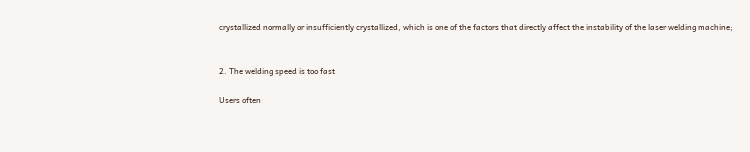crystallized normally or insufficiently crystallized, which is one of the factors that directly affect the instability of the laser welding machine;


2. The welding speed is too fast

Users often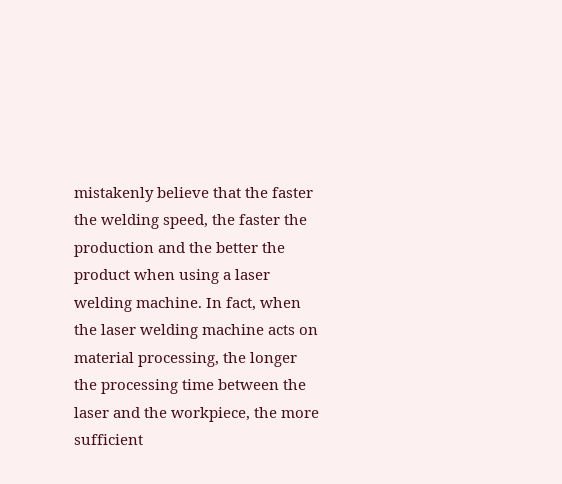mistakenly believe that the faster the welding speed, the faster the production and the better the product when using a laser welding machine. In fact, when the laser welding machine acts on material processing, the longer the processing time between the laser and the workpiece, the more sufficient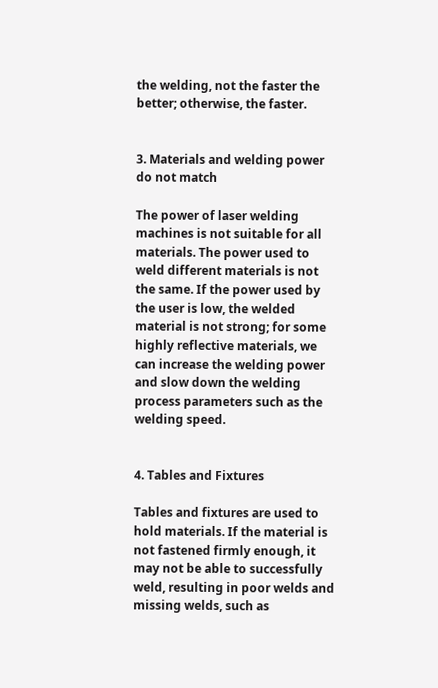the welding, not the faster the better; otherwise, the faster.


3. Materials and welding power do not match

The power of laser welding machines is not suitable for all materials. The power used to weld different materials is not the same. If the power used by the user is low, the welded material is not strong; for some highly reflective materials, we can increase the welding power and slow down the welding process parameters such as the welding speed.


4. Tables and Fixtures

Tables and fixtures are used to hold materials. If the material is not fastened firmly enough, it may not be able to successfully weld, resulting in poor welds and missing welds, such as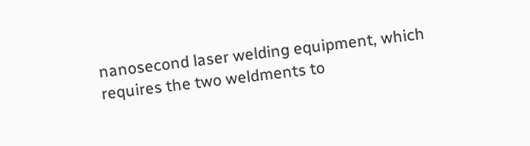nanosecond laser welding equipment, which requires the two weldments to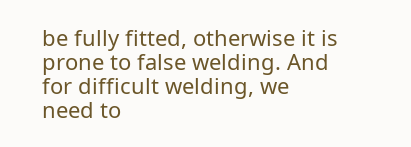be fully fitted, otherwise it is prone to false welding. And for difficult welding, we need to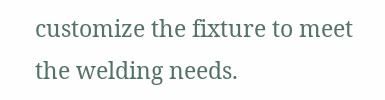customize the fixture to meet the welding needs.